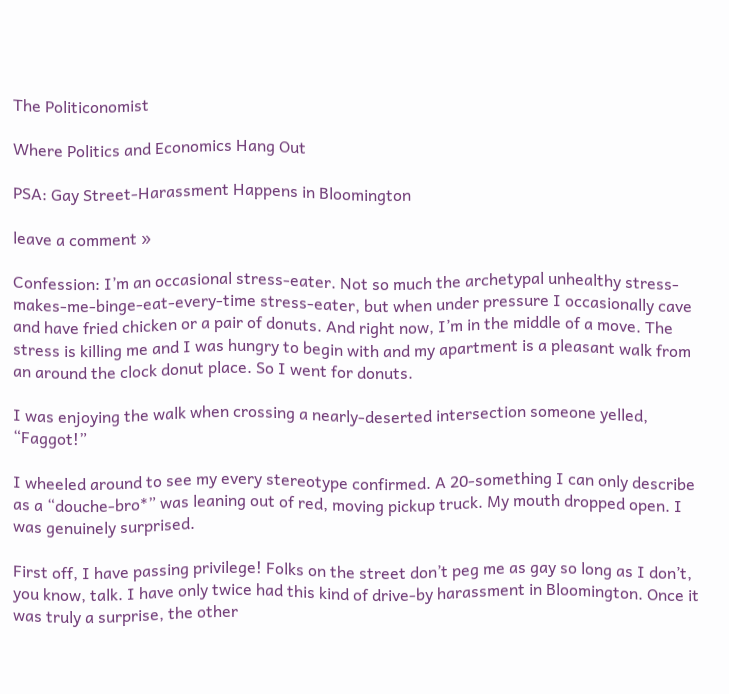The Politiconomist

Where Politics and Economics Hang Out

PSA: Gay Street-Harassment Happens in Bloomington

leave a comment »

Confession: I’m an occasional stress-eater. Not so much the archetypal unhealthy stress-makes-me-binge-eat-every-time stress-eater, but when under pressure I occasionally cave and have fried chicken or a pair of donuts. And right now, I’m in the middle of a move. The stress is killing me and I was hungry to begin with and my apartment is a pleasant walk from an around the clock donut place. So I went for donuts.

I was enjoying the walk when crossing a nearly-deserted intersection someone yelled, “Faggot!”

I wheeled around to see my every stereotype confirmed. A 20-something I can only describe as a “douche-bro*” was leaning out of red, moving pickup truck. My mouth dropped open. I was genuinely surprised.

First off, I have passing privilege! Folks on the street don’t peg me as gay so long as I don’t, you know, talk. I have only twice had this kind of drive-by harassment in Bloomington. Once it was truly a surprise, the other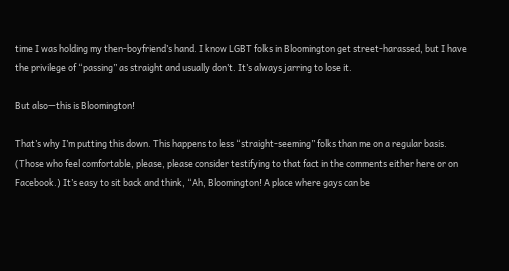time I was holding my then-boyfriend’s hand. I know LGBT folks in Bloomington get street-harassed, but I have the privilege of “passing” as straight and usually don’t. It’s always jarring to lose it.

But also—this is Bloomington!

That’s why I’m putting this down. This happens to less “straight-seeming” folks than me on a regular basis. (Those who feel comfortable, please, please consider testifying to that fact in the comments either here or on Facebook.) It’s easy to sit back and think, “Ah, Bloomington! A place where gays can be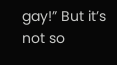gay!” But it’s not so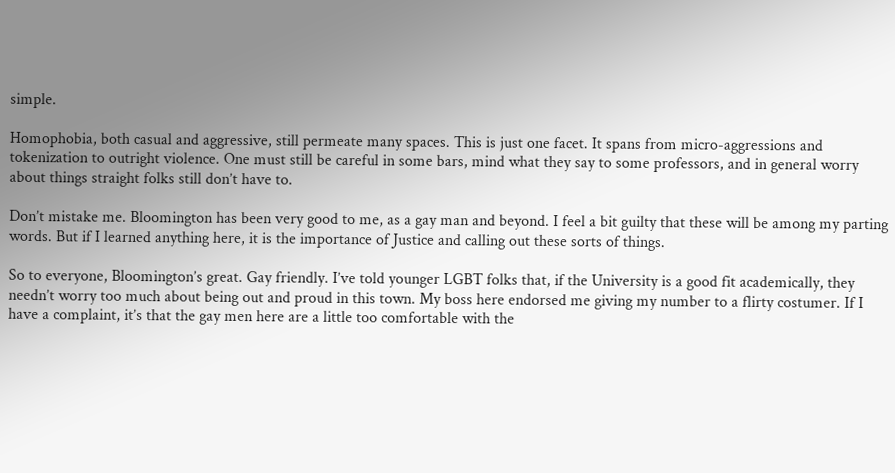simple.

Homophobia, both casual and aggressive, still permeate many spaces. This is just one facet. It spans from micro-aggressions and tokenization to outright violence. One must still be careful in some bars, mind what they say to some professors, and in general worry about things straight folks still don’t have to.

Don’t mistake me. Bloomington has been very good to me, as a gay man and beyond. I feel a bit guilty that these will be among my parting words. But if I learned anything here, it is the importance of Justice and calling out these sorts of things.

So to everyone, Bloomington’s great. Gay friendly. I’ve told younger LGBT folks that, if the University is a good fit academically, they needn’t worry too much about being out and proud in this town. My boss here endorsed me giving my number to a flirty costumer. If I have a complaint, it’s that the gay men here are a little too comfortable with the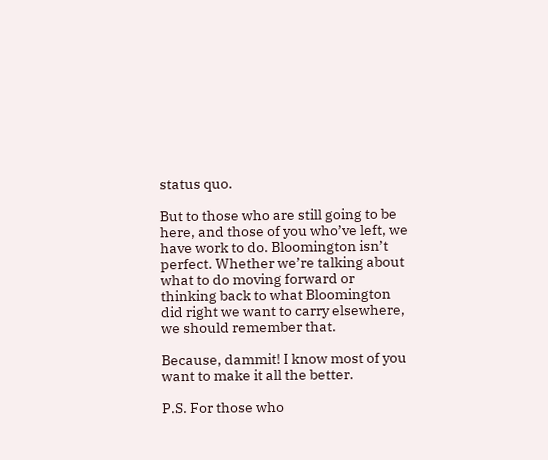status quo.

But to those who are still going to be here, and those of you who’ve left, we have work to do. Bloomington isn’t perfect. Whether we’re talking about what to do moving forward or thinking back to what Bloomington did right we want to carry elsewhere, we should remember that.

Because, dammit! I know most of you want to make it all the better.

P.S. For those who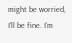might be worried, I’ll be fine. I’m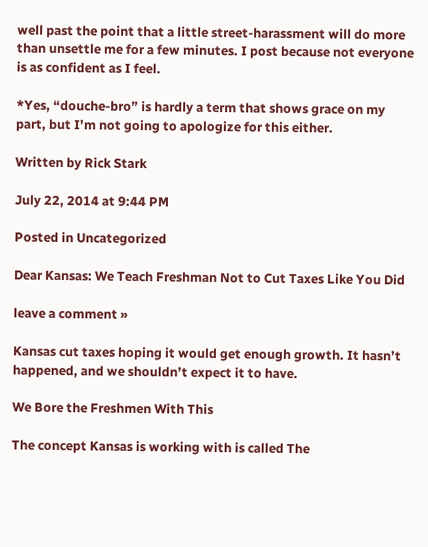well past the point that a little street-harassment will do more than unsettle me for a few minutes. I post because not everyone is as confident as I feel.

*Yes, “douche-bro” is hardly a term that shows grace on my part, but I’m not going to apologize for this either.

Written by Rick Stark

July 22, 2014 at 9:44 PM

Posted in Uncategorized

Dear Kansas: We Teach Freshman Not to Cut Taxes Like You Did

leave a comment »

Kansas cut taxes hoping it would get enough growth. It hasn’t happened, and we shouldn’t expect it to have.

We Bore the Freshmen With This

The concept Kansas is working with is called The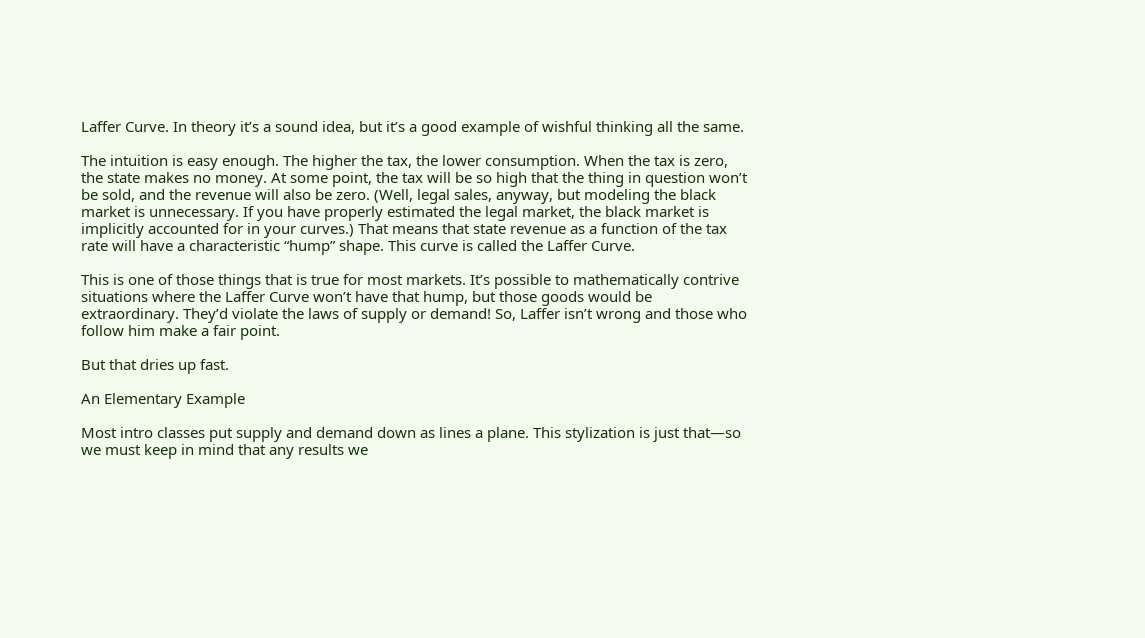Laffer Curve. In theory it’s a sound idea, but it’s a good example of wishful thinking all the same.

The intuition is easy enough. The higher the tax, the lower consumption. When the tax is zero, the state makes no money. At some point, the tax will be so high that the thing in question won’t be sold, and the revenue will also be zero. (Well, legal sales, anyway, but modeling the black market is unnecessary. If you have properly estimated the legal market, the black market is implicitly accounted for in your curves.) That means that state revenue as a function of the tax rate will have a characteristic “hump” shape. This curve is called the Laffer Curve.

This is one of those things that is true for most markets. It’s possible to mathematically contrive situations where the Laffer Curve won’t have that hump, but those goods would be extraordinary. They’d violate the laws of supply or demand! So, Laffer isn’t wrong and those who follow him make a fair point.

But that dries up fast.

An Elementary Example

Most intro classes put supply and demand down as lines a plane. This stylization is just that—so we must keep in mind that any results we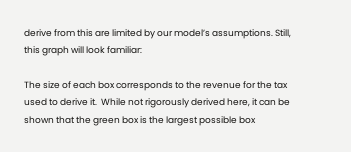derive from this are limited by our model’s assumptions. Still, this graph will look familiar:

The size of each box corresponds to the revenue for the tax used to derive it.  While not rigorously derived here, it can be shown that the green box is the largest possible box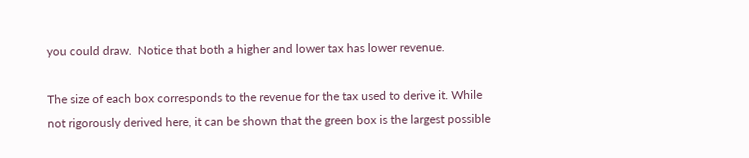you could draw.  Notice that both a higher and lower tax has lower revenue.

The size of each box corresponds to the revenue for the tax used to derive it. While not rigorously derived here, it can be shown that the green box is the largest possible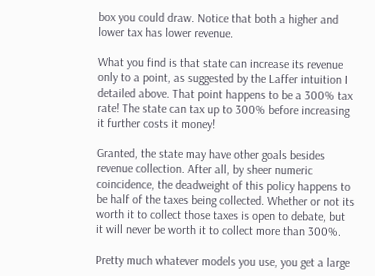box you could draw. Notice that both a higher and lower tax has lower revenue.

What you find is that state can increase its revenue only to a point, as suggested by the Laffer intuition I detailed above. That point happens to be a 300% tax rate! The state can tax up to 300% before increasing it further costs it money!

Granted, the state may have other goals besides revenue collection. After all, by sheer numeric coincidence, the deadweight of this policy happens to be half of the taxes being collected. Whether or not its worth it to collect those taxes is open to debate, but it will never be worth it to collect more than 300%.

Pretty much whatever models you use, you get a large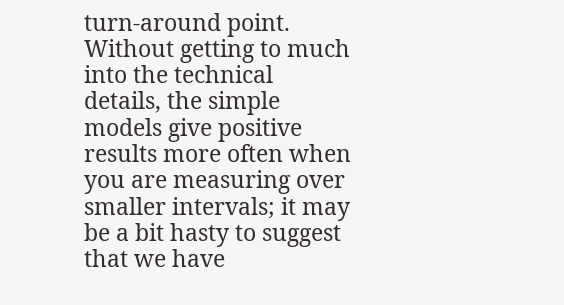turn-around point. Without getting to much into the technical details, the simple models give positive results more often when you are measuring over smaller intervals; it may be a bit hasty to suggest that we have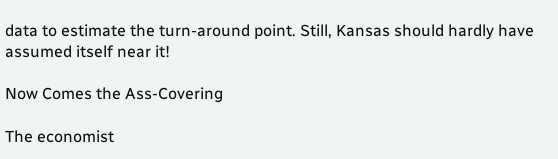data to estimate the turn-around point. Still, Kansas should hardly have assumed itself near it!

Now Comes the Ass-Covering

The economist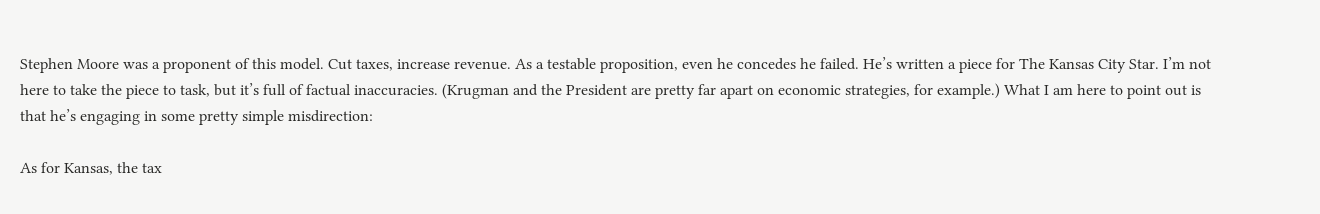Stephen Moore was a proponent of this model. Cut taxes, increase revenue. As a testable proposition, even he concedes he failed. He’s written a piece for The Kansas City Star. I’m not here to take the piece to task, but it’s full of factual inaccuracies. (Krugman and the President are pretty far apart on economic strategies, for example.) What I am here to point out is that he’s engaging in some pretty simple misdirection:

As for Kansas, the tax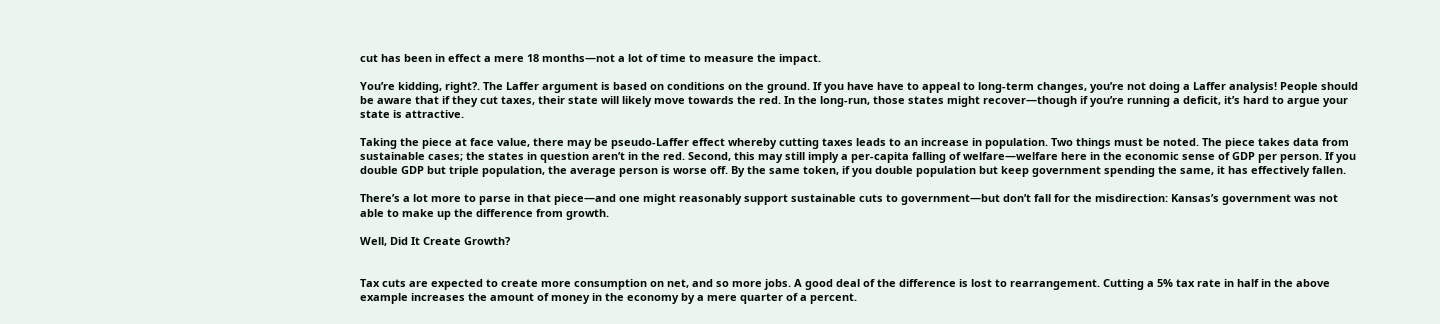cut has been in effect a mere 18 months—not a lot of time to measure the impact.

You’re kidding, right?. The Laffer argument is based on conditions on the ground. If you have have to appeal to long-term changes, you’re not doing a Laffer analysis! People should be aware that if they cut taxes, their state will likely move towards the red. In the long-run, those states might recover—though if you’re running a deficit, it’s hard to argue your state is attractive.

Taking the piece at face value, there may be pseudo-Laffer effect whereby cutting taxes leads to an increase in population. Two things must be noted. The piece takes data from sustainable cases; the states in question aren’t in the red. Second, this may still imply a per-capita falling of welfare—welfare here in the economic sense of GDP per person. If you double GDP but triple population, the average person is worse off. By the same token, if you double population but keep government spending the same, it has effectively fallen.

There’s a lot more to parse in that piece—and one might reasonably support sustainable cuts to government—but don’t fall for the misdirection: Kansas’s government was not able to make up the difference from growth.

Well, Did It Create Growth?


Tax cuts are expected to create more consumption on net, and so more jobs. A good deal of the difference is lost to rearrangement. Cutting a 5% tax rate in half in the above example increases the amount of money in the economy by a mere quarter of a percent.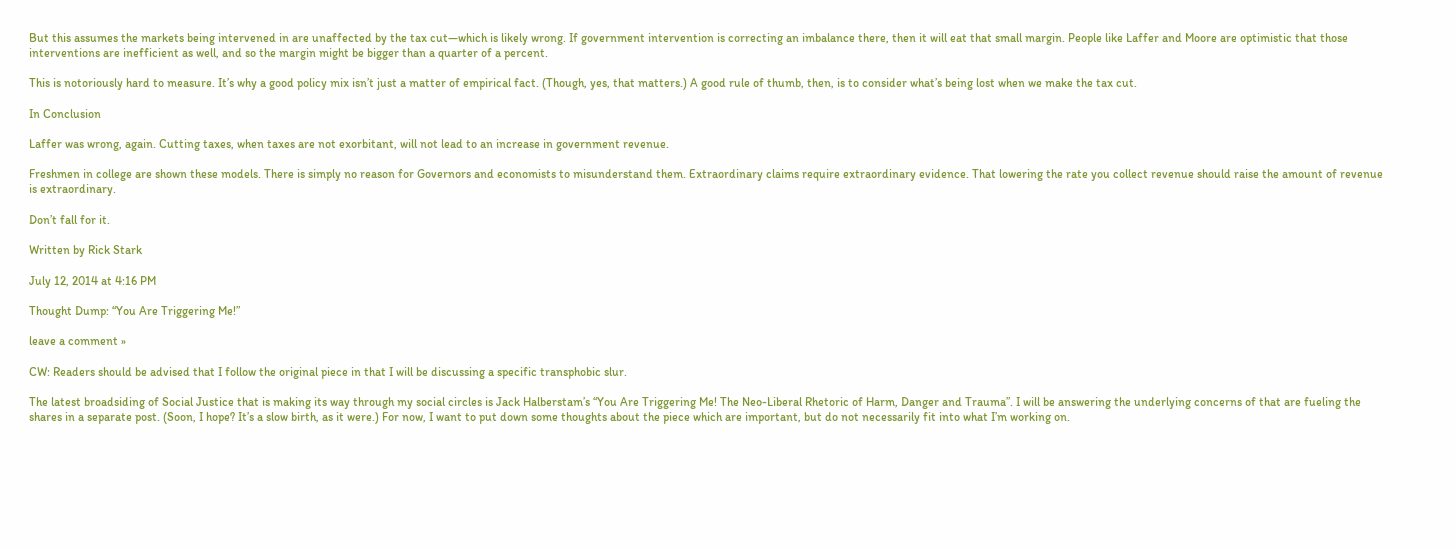But this assumes the markets being intervened in are unaffected by the tax cut—which is likely wrong. If government intervention is correcting an imbalance there, then it will eat that small margin. People like Laffer and Moore are optimistic that those interventions are inefficient as well, and so the margin might be bigger than a quarter of a percent.

This is notoriously hard to measure. It’s why a good policy mix isn’t just a matter of empirical fact. (Though, yes, that matters.) A good rule of thumb, then, is to consider what’s being lost when we make the tax cut.

In Conclusion

Laffer was wrong, again. Cutting taxes, when taxes are not exorbitant, will not lead to an increase in government revenue.

Freshmen in college are shown these models. There is simply no reason for Governors and economists to misunderstand them. Extraordinary claims require extraordinary evidence. That lowering the rate you collect revenue should raise the amount of revenue is extraordinary.

Don’t fall for it.

Written by Rick Stark

July 12, 2014 at 4:16 PM

Thought Dump: “You Are Triggering Me!”

leave a comment »

CW: Readers should be advised that I follow the original piece in that I will be discussing a specific transphobic slur.

The latest broadsiding of Social Justice that is making its way through my social circles is Jack Halberstam’s “You Are Triggering Me! The Neo-Liberal Rhetoric of Harm, Danger and Trauma”. I will be answering the underlying concerns of that are fueling the shares in a separate post. (Soon, I hope? It’s a slow birth, as it were.) For now, I want to put down some thoughts about the piece which are important, but do not necessarily fit into what I’m working on.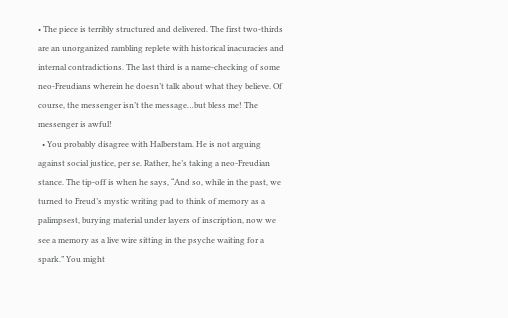• The piece is terribly structured and delivered. The first two-thirds are an unorganized rambling replete with historical inacuracies and internal contradictions. The last third is a name-checking of some neo-Freudians wherein he doesn’t talk about what they believe. Of course, the messenger isn’t the message…but bless me! The messenger is awful!
  • You probably disagree with Halberstam. He is not arguing against social justice, per se. Rather, he’s taking a neo-Freudian stance. The tip-off is when he says, “And so, while in the past, we turned to Freud’s mystic writing pad to think of memory as a palimpsest, burying material under layers of inscription, now we see a memory as a live wire sitting in the psyche waiting for a spark.” You might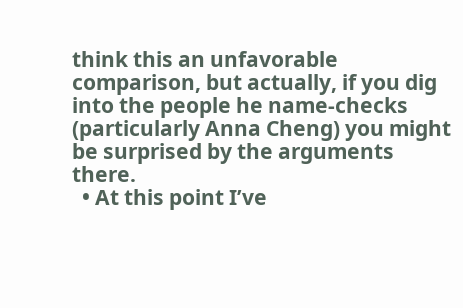think this an unfavorable comparison, but actually, if you dig into the people he name-checks (particularly Anna Cheng) you might be surprised by the arguments there.
  • At this point I’ve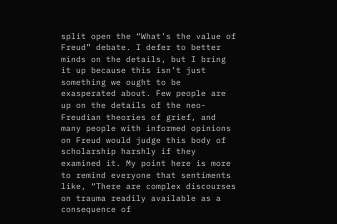split open the “What’s the value of Freud” debate. I defer to better minds on the details, but I bring it up because this isn’t just something we ought to be exasperated about. Few people are up on the details of the neo-Freudian theories of grief, and many people with informed opinions on Freud would judge this body of scholarship harshly if they examined it. My point here is more to remind everyone that sentiments like, “There are complex discourses on trauma readily available as a consequence of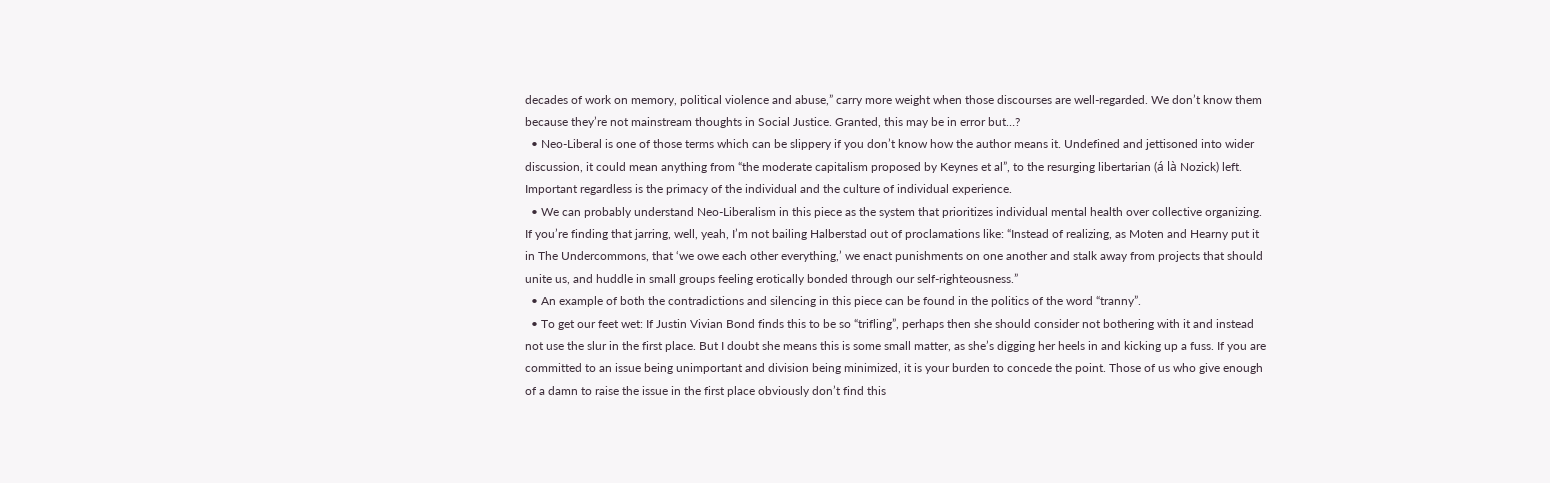decades of work on memory, political violence and abuse,” carry more weight when those discourses are well-regarded. We don’t know them because they’re not mainstream thoughts in Social Justice. Granted, this may be in error but…?
  • Neo-Liberal is one of those terms which can be slippery if you don’t know how the author means it. Undefined and jettisoned into wider discussion, it could mean anything from “the moderate capitalism proposed by Keynes et al”, to the resurging libertarian (á là Nozick) left. Important regardless is the primacy of the individual and the culture of individual experience.
  • We can probably understand Neo-Liberalism in this piece as the system that prioritizes individual mental health over collective organizing. If you’re finding that jarring, well, yeah, I’m not bailing Halberstad out of proclamations like: “Instead of realizing, as Moten and Hearny put it in The Undercommons, that ‘we owe each other everything,’ we enact punishments on one another and stalk away from projects that should unite us, and huddle in small groups feeling erotically bonded through our self-righteousness.”
  • An example of both the contradictions and silencing in this piece can be found in the politics of the word “tranny”.
  • To get our feet wet: If Justin Vivian Bond finds this to be so “trifling”, perhaps then she should consider not bothering with it and instead not use the slur in the first place. But I doubt she means this is some small matter, as she’s digging her heels in and kicking up a fuss. If you are committed to an issue being unimportant and division being minimized, it is your burden to concede the point. Those of us who give enough of a damn to raise the issue in the first place obviously don’t find this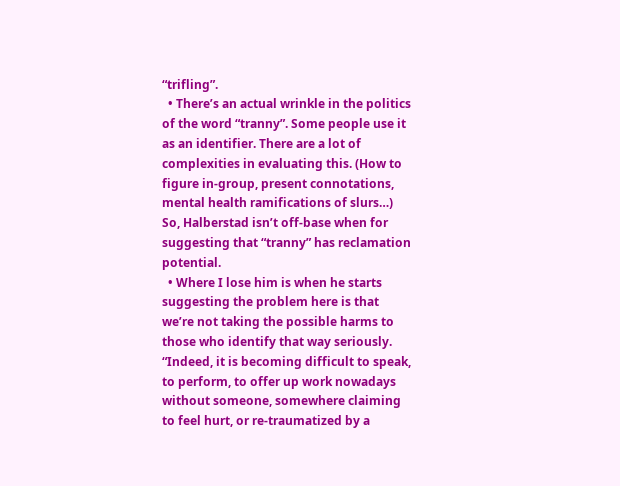“trifling”.
  • There’s an actual wrinkle in the politics of the word “tranny”. Some people use it as an identifier. There are a lot of complexities in evaluating this. (How to figure in-group, present connotations, mental health ramifications of slurs…) So, Halberstad isn’t off-base when for suggesting that “tranny” has reclamation potential.
  • Where I lose him is when he starts suggesting the problem here is that we’re not taking the possible harms to those who identify that way seriously. “Indeed, it is becoming difficult to speak, to perform, to offer up work nowadays without someone, somewhere claiming to feel hurt, or re-traumatized by a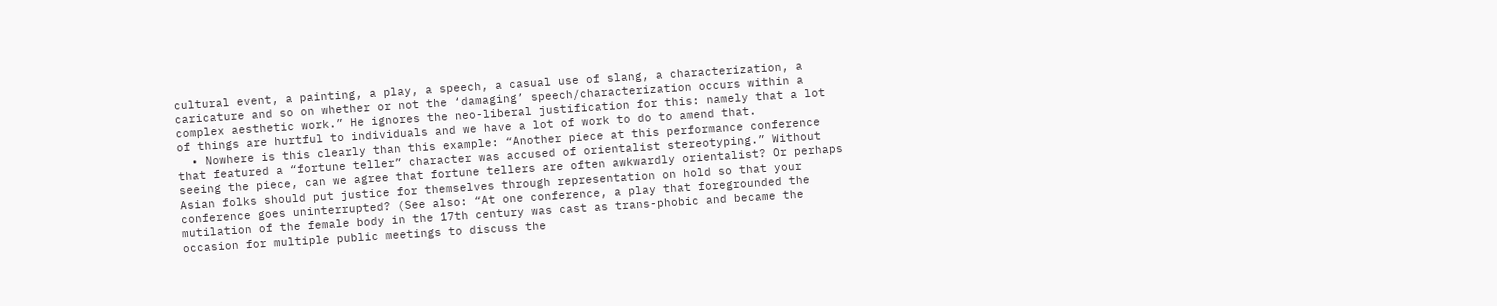cultural event, a painting, a play, a speech, a casual use of slang, a characterization, a caricature and so on whether or not the ‘damaging’ speech/characterization occurs within a complex aesthetic work.” He ignores the neo-liberal justification for this: namely that a lot of things are hurtful to individuals and we have a lot of work to do to amend that.
  • Nowhere is this clearly than this example: “Another piece at this performance conference that featured a “fortune teller” character was accused of orientalist stereotyping.” Without seeing the piece, can we agree that fortune tellers are often awkwardly orientalist? Or perhaps Asian folks should put justice for themselves through representation on hold so that your conference goes uninterrupted? (See also: “At one conference, a play that foregrounded the mutilation of the female body in the 17th century was cast as trans-phobic and became the occasion for multiple public meetings to discuss the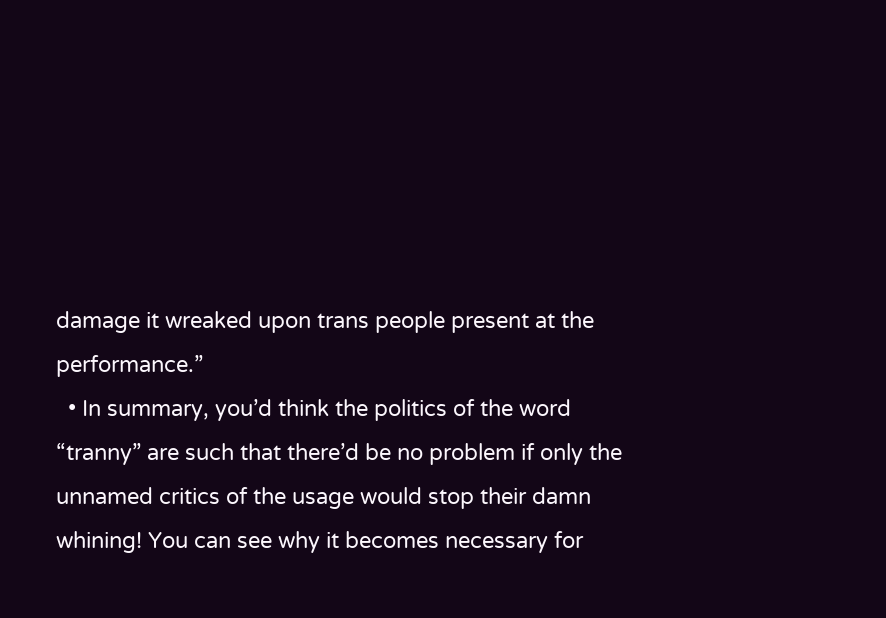damage it wreaked upon trans people present at the performance.”
  • In summary, you’d think the politics of the word “tranny” are such that there’d be no problem if only the unnamed critics of the usage would stop their damn whining! You can see why it becomes necessary for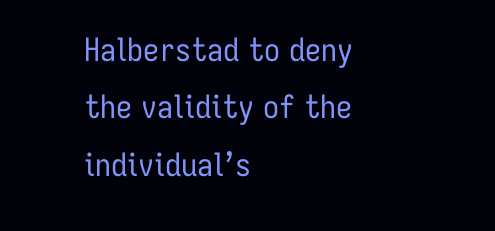Halberstad to deny the validity of the individual’s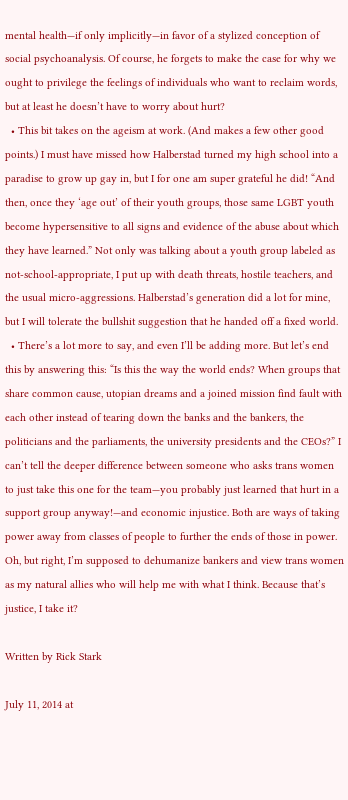mental health—if only implicitly—in favor of a stylized conception of social psychoanalysis. Of course, he forgets to make the case for why we ought to privilege the feelings of individuals who want to reclaim words, but at least he doesn’t have to worry about hurt?
  • This bit takes on the ageism at work. (And makes a few other good points.) I must have missed how Halberstad turned my high school into a paradise to grow up gay in, but I for one am super grateful he did! “And then, once they ‘age out’ of their youth groups, those same LGBT youth become hypersensitive to all signs and evidence of the abuse about which they have learned.” Not only was talking about a youth group labeled as not-school-appropriate, I put up with death threats, hostile teachers, and the usual micro-aggressions. Halberstad’s generation did a lot for mine, but I will tolerate the bullshit suggestion that he handed off a fixed world.
  • There’s a lot more to say, and even I’ll be adding more. But let’s end this by answering this: “Is this the way the world ends? When groups that share common cause, utopian dreams and a joined mission find fault with each other instead of tearing down the banks and the bankers, the politicians and the parliaments, the university presidents and the CEOs?” I can’t tell the deeper difference between someone who asks trans women to just take this one for the team—you probably just learned that hurt in a support group anyway!—and economic injustice. Both are ways of taking power away from classes of people to further the ends of those in power. Oh, but right, I’m supposed to dehumanize bankers and view trans women as my natural allies who will help me with what I think. Because that’s justice, I take it?

Written by Rick Stark

July 11, 2014 at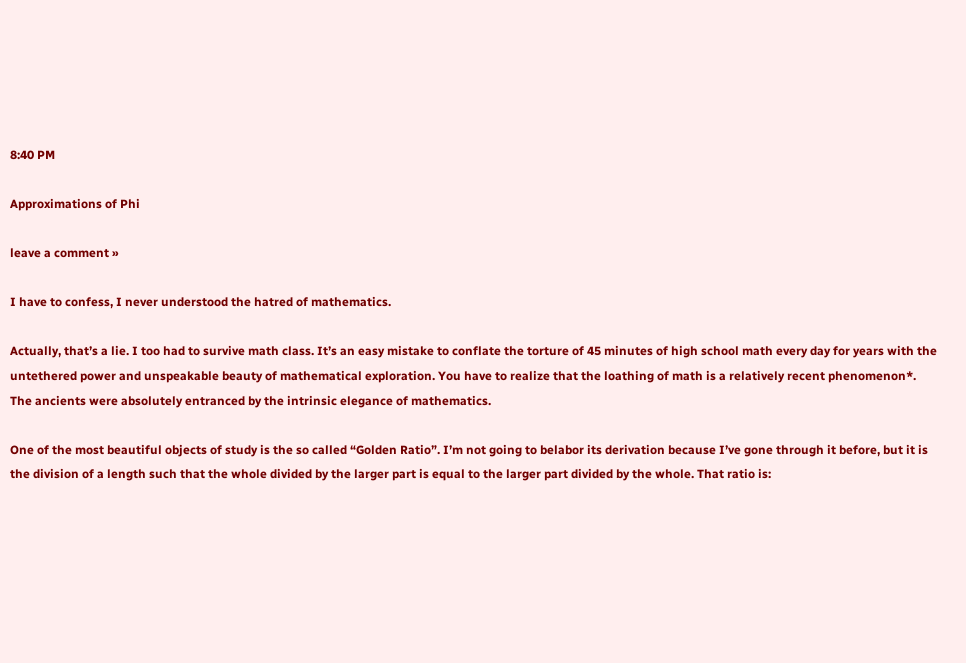8:40 PM

Approximations of Phi

leave a comment »

I have to confess, I never understood the hatred of mathematics.

Actually, that’s a lie. I too had to survive math class. It’s an easy mistake to conflate the torture of 45 minutes of high school math every day for years with the untethered power and unspeakable beauty of mathematical exploration. You have to realize that the loathing of math is a relatively recent phenomenon*. The ancients were absolutely entranced by the intrinsic elegance of mathematics.

One of the most beautiful objects of study is the so called “Golden Ratio”. I’m not going to belabor its derivation because I’ve gone through it before, but it is the division of a length such that the whole divided by the larger part is equal to the larger part divided by the whole. That ratio is: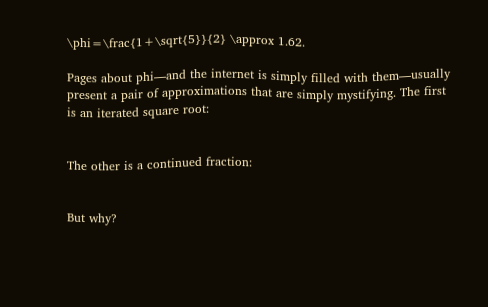\phi=\frac{1+\sqrt{5}}{2} \approx 1.62.

Pages about phi—and the internet is simply filled with them—usually present a pair of approximations that are simply mystifying. The first is an iterated square root:


The other is a continued fraction:


But why?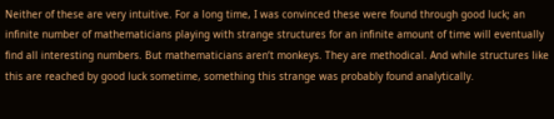Neither of these are very intuitive. For a long time, I was convinced these were found through good luck; an infinite number of mathematicians playing with strange structures for an infinite amount of time will eventually find all interesting numbers. But mathematicians aren’t monkeys. They are methodical. And while structures like this are reached by good luck sometime, something this strange was probably found analytically.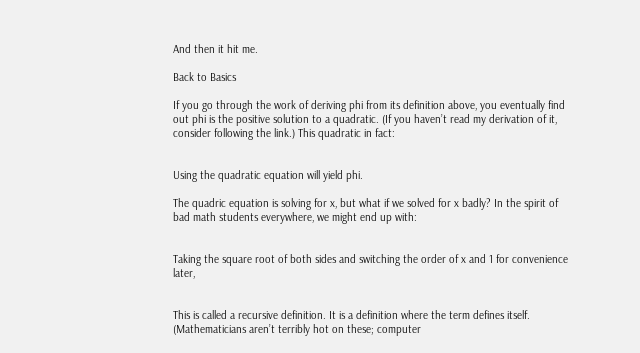And then it hit me.

Back to Basics

If you go through the work of deriving phi from its definition above, you eventually find out phi is the positive solution to a quadratic. (If you haven’t read my derivation of it, consider following the link.) This quadratic in fact:


Using the quadratic equation will yield phi.

The quadric equation is solving for x, but what if we solved for x badly? In the spirit of bad math students everywhere, we might end up with:


Taking the square root of both sides and switching the order of x and 1 for convenience later,


This is called a recursive definition. It is a definition where the term defines itself. (Mathematicians aren’t terribly hot on these; computer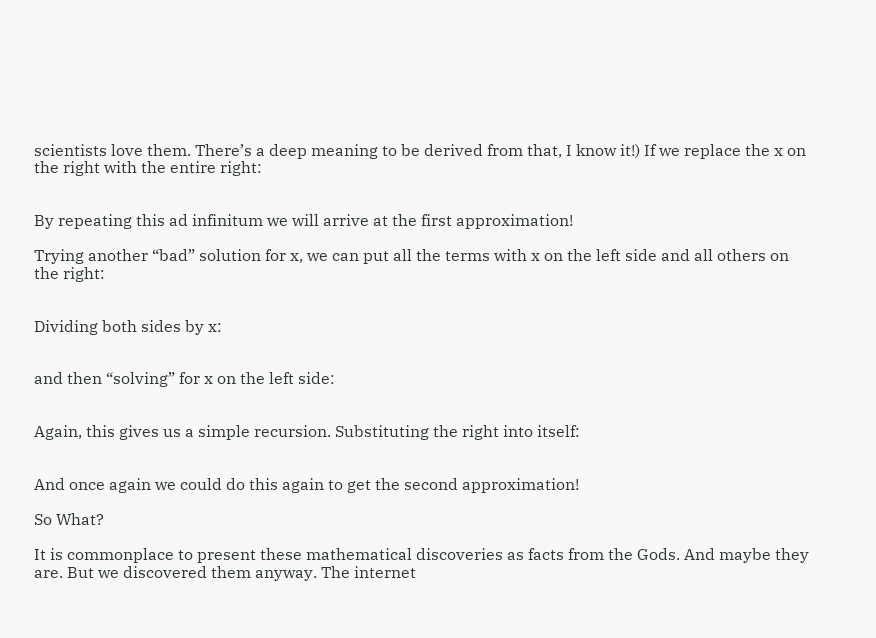scientists love them. There’s a deep meaning to be derived from that, I know it!) If we replace the x on the right with the entire right:


By repeating this ad infinitum we will arrive at the first approximation!

Trying another “bad” solution for x, we can put all the terms with x on the left side and all others on the right:


Dividing both sides by x:


and then “solving” for x on the left side:


Again, this gives us a simple recursion. Substituting the right into itself:


And once again we could do this again to get the second approximation!

So What?

It is commonplace to present these mathematical discoveries as facts from the Gods. And maybe they are. But we discovered them anyway. The internet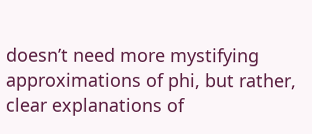doesn’t need more mystifying approximations of phi, but rather, clear explanations of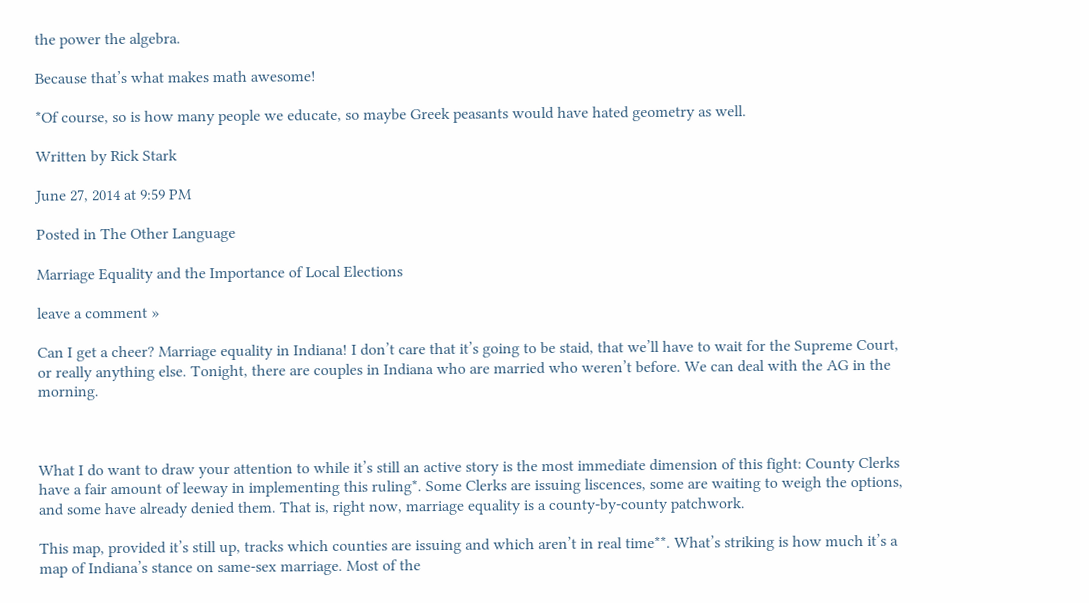the power the algebra.

Because that’s what makes math awesome!

*Of course, so is how many people we educate, so maybe Greek peasants would have hated geometry as well.

Written by Rick Stark

June 27, 2014 at 9:59 PM

Posted in The Other Language

Marriage Equality and the Importance of Local Elections

leave a comment »

Can I get a cheer? Marriage equality in Indiana! I don’t care that it’s going to be staid, that we’ll have to wait for the Supreme Court, or really anything else. Tonight, there are couples in Indiana who are married who weren’t before. We can deal with the AG in the morning.



What I do want to draw your attention to while it’s still an active story is the most immediate dimension of this fight: County Clerks have a fair amount of leeway in implementing this ruling*. Some Clerks are issuing liscences, some are waiting to weigh the options, and some have already denied them. That is, right now, marriage equality is a county-by-county patchwork.

This map, provided it’s still up, tracks which counties are issuing and which aren’t in real time**. What’s striking is how much it’s a map of Indiana’s stance on same-sex marriage. Most of the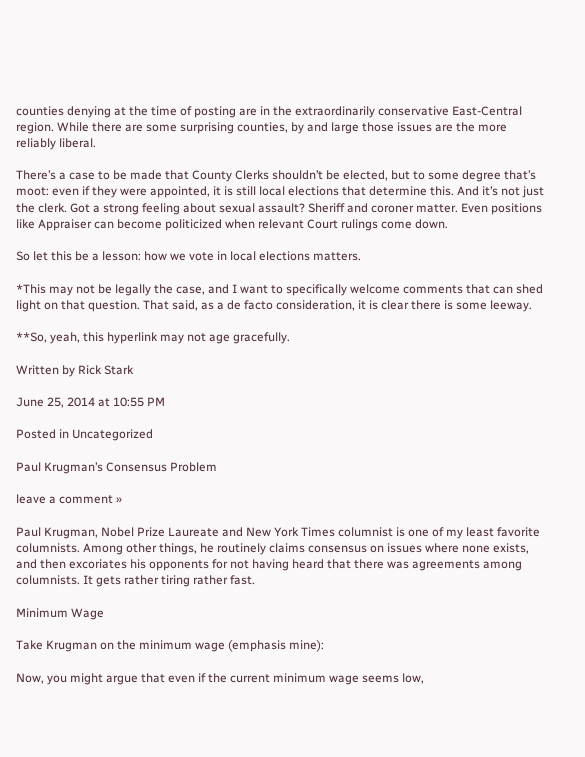counties denying at the time of posting are in the extraordinarily conservative East-Central region. While there are some surprising counties, by and large those issues are the more reliably liberal.

There’s a case to be made that County Clerks shouldn’t be elected, but to some degree that’s moot: even if they were appointed, it is still local elections that determine this. And it’s not just the clerk. Got a strong feeling about sexual assault? Sheriff and coroner matter. Even positions like Appraiser can become politicized when relevant Court rulings come down.

So let this be a lesson: how we vote in local elections matters.

*This may not be legally the case, and I want to specifically welcome comments that can shed light on that question. That said, as a de facto consideration, it is clear there is some leeway.

**So, yeah, this hyperlink may not age gracefully.

Written by Rick Stark

June 25, 2014 at 10:55 PM

Posted in Uncategorized

Paul Krugman’s Consensus Problem

leave a comment »

Paul Krugman, Nobel Prize Laureate and New York Times columnist is one of my least favorite columnists. Among other things, he routinely claims consensus on issues where none exists, and then excoriates his opponents for not having heard that there was agreements among columnists. It gets rather tiring rather fast.

Minimum Wage

Take Krugman on the minimum wage (emphasis mine):

Now, you might argue that even if the current minimum wage seems low,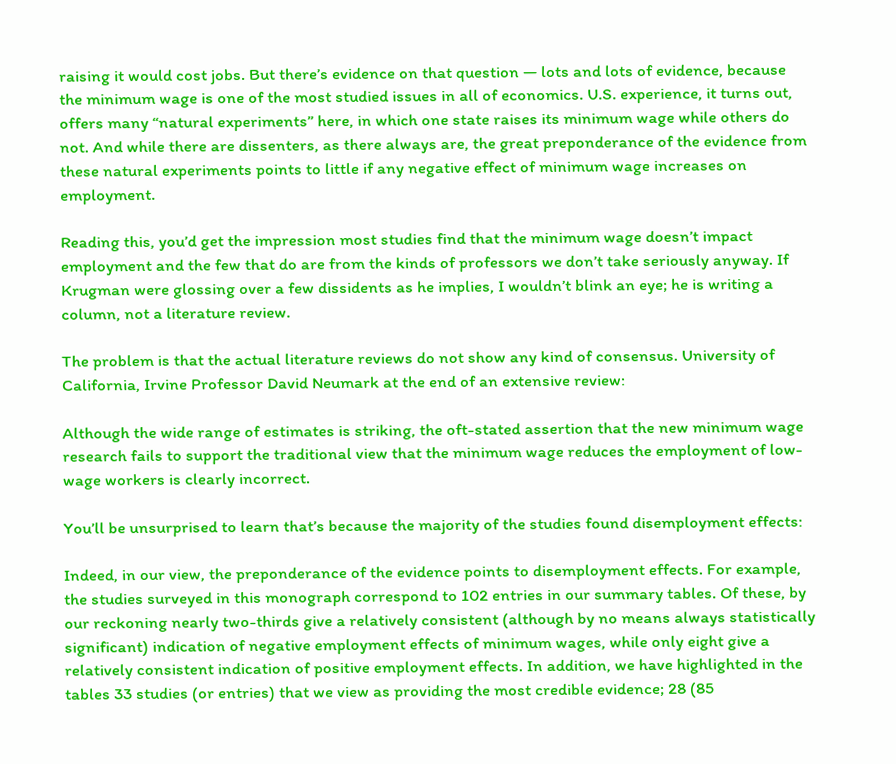raising it would cost jobs. But there’s evidence on that question — lots and lots of evidence, because the minimum wage is one of the most studied issues in all of economics. U.S. experience, it turns out, offers many “natural experiments” here, in which one state raises its minimum wage while others do not. And while there are dissenters, as there always are, the great preponderance of the evidence from these natural experiments points to little if any negative effect of minimum wage increases on employment.

Reading this, you’d get the impression most studies find that the minimum wage doesn’t impact employment and the few that do are from the kinds of professors we don’t take seriously anyway. If Krugman were glossing over a few dissidents as he implies, I wouldn’t blink an eye; he is writing a column, not a literature review.

The problem is that the actual literature reviews do not show any kind of consensus. University of California, Irvine Professor David Neumark at the end of an extensive review:

Although the wide range of estimates is striking, the oft-stated assertion that the new minimum wage research fails to support the traditional view that the minimum wage reduces the employment of low-wage workers is clearly incorrect.

You’ll be unsurprised to learn that’s because the majority of the studies found disemployment effects:

Indeed, in our view, the preponderance of the evidence points to disemployment effects. For example, the studies surveyed in this monograph correspond to 102 entries in our summary tables. Of these, by our reckoning nearly two-thirds give a relatively consistent (although by no means always statistically significant) indication of negative employment effects of minimum wages, while only eight give a relatively consistent indication of positive employment effects. In addition, we have highlighted in the tables 33 studies (or entries) that we view as providing the most credible evidence; 28 (85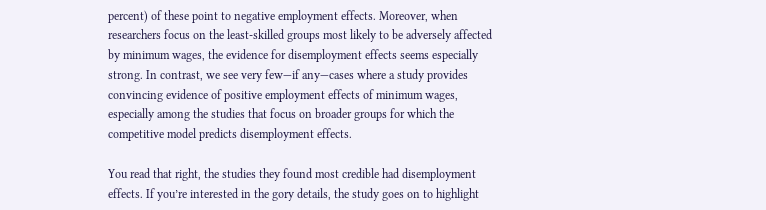percent) of these point to negative employment effects. Moreover, when researchers focus on the least-skilled groups most likely to be adversely affected by minimum wages, the evidence for disemployment effects seems especially strong. In contrast, we see very few—if any—cases where a study provides convincing evidence of positive employment effects of minimum wages, especially among the studies that focus on broader groups for which the competitive model predicts disemployment effects.

You read that right, the studies they found most credible had disemployment effects. If you’re interested in the gory details, the study goes on to highlight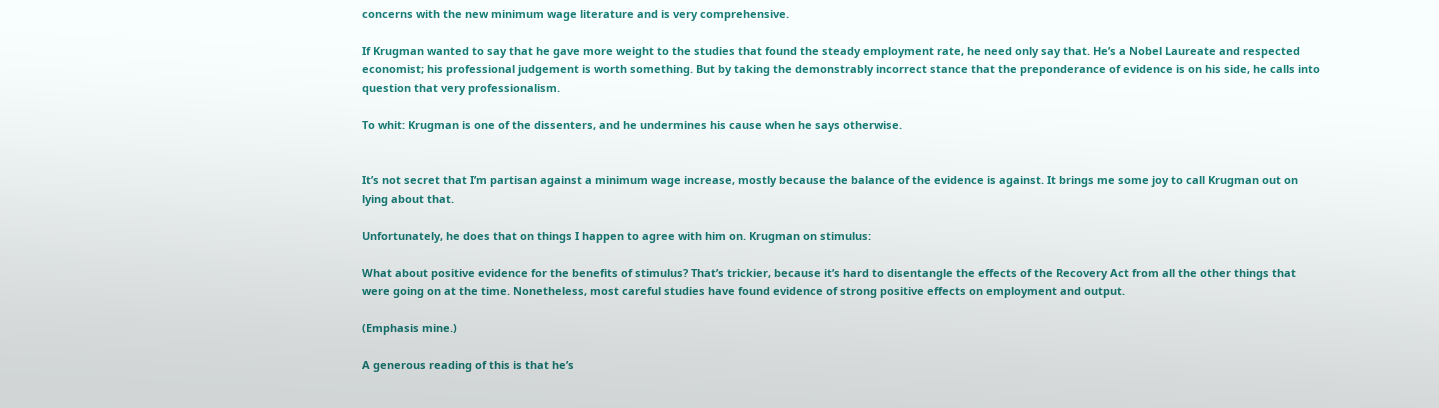concerns with the new minimum wage literature and is very comprehensive.

If Krugman wanted to say that he gave more weight to the studies that found the steady employment rate, he need only say that. He’s a Nobel Laureate and respected economist; his professional judgement is worth something. But by taking the demonstrably incorrect stance that the preponderance of evidence is on his side, he calls into question that very professionalism.

To whit: Krugman is one of the dissenters, and he undermines his cause when he says otherwise.


It’s not secret that I’m partisan against a minimum wage increase, mostly because the balance of the evidence is against. It brings me some joy to call Krugman out on lying about that.

Unfortunately, he does that on things I happen to agree with him on. Krugman on stimulus:

What about positive evidence for the benefits of stimulus? That’s trickier, because it’s hard to disentangle the effects of the Recovery Act from all the other things that were going on at the time. Nonetheless, most careful studies have found evidence of strong positive effects on employment and output.

(Emphasis mine.)

A generous reading of this is that he’s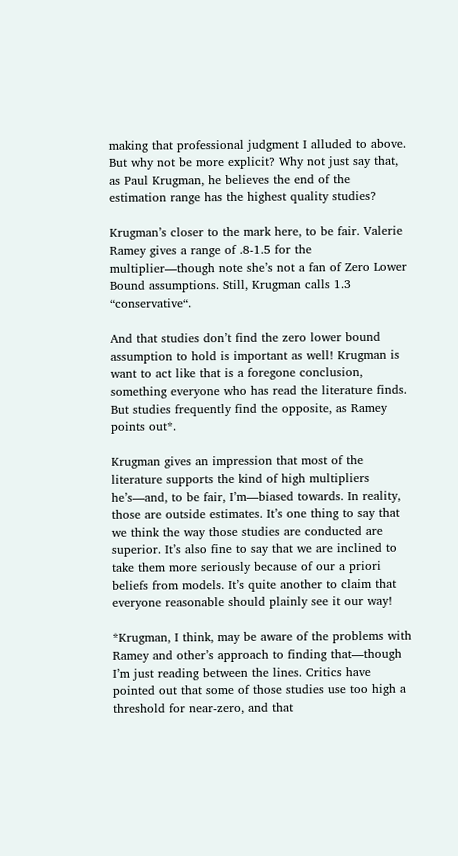making that professional judgment I alluded to above. But why not be more explicit? Why not just say that, as Paul Krugman, he believes the end of the estimation range has the highest quality studies?

Krugman’s closer to the mark here, to be fair. Valerie Ramey gives a range of .8-1.5 for the multiplier—though note she’s not a fan of Zero Lower Bound assumptions. Still, Krugman calls 1.3 “conservative“.

And that studies don’t find the zero lower bound assumption to hold is important as well! Krugman is want to act like that is a foregone conclusion, something everyone who has read the literature finds. But studies frequently find the opposite, as Ramey points out*.

Krugman gives an impression that most of the literature supports the kind of high multipliers he’s—and, to be fair, I’m—biased towards. In reality, those are outside estimates. It’s one thing to say that we think the way those studies are conducted are superior. It’s also fine to say that we are inclined to take them more seriously because of our a priori beliefs from models. It’s quite another to claim that everyone reasonable should plainly see it our way!

*Krugman, I think, may be aware of the problems with Ramey and other’s approach to finding that—though I’m just reading between the lines. Critics have pointed out that some of those studies use too high a threshold for near-zero, and that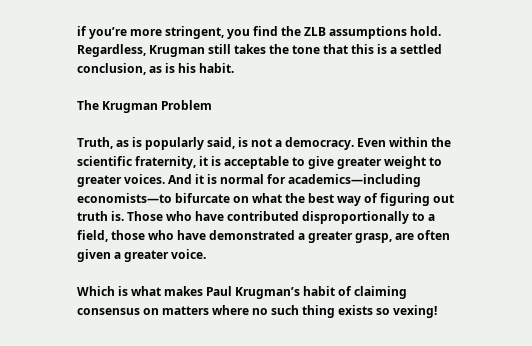if you’re more stringent, you find the ZLB assumptions hold. Regardless, Krugman still takes the tone that this is a settled conclusion, as is his habit.

The Krugman Problem

Truth, as is popularly said, is not a democracy. Even within the scientific fraternity, it is acceptable to give greater weight to greater voices. And it is normal for academics—including economists—to bifurcate on what the best way of figuring out truth is. Those who have contributed disproportionally to a field, those who have demonstrated a greater grasp, are often given a greater voice.

Which is what makes Paul Krugman’s habit of claiming consensus on matters where no such thing exists so vexing!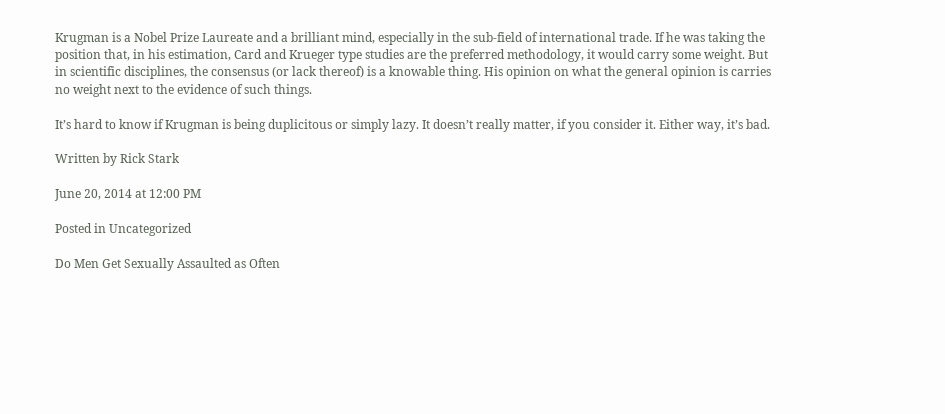Krugman is a Nobel Prize Laureate and a brilliant mind, especially in the sub-field of international trade. If he was taking the position that, in his estimation, Card and Krueger type studies are the preferred methodology, it would carry some weight. But in scientific disciplines, the consensus (or lack thereof) is a knowable thing. His opinion on what the general opinion is carries no weight next to the evidence of such things.

It’s hard to know if Krugman is being duplicitous or simply lazy. It doesn’t really matter, if you consider it. Either way, it’s bad.

Written by Rick Stark

June 20, 2014 at 12:00 PM

Posted in Uncategorized

Do Men Get Sexually Assaulted as Often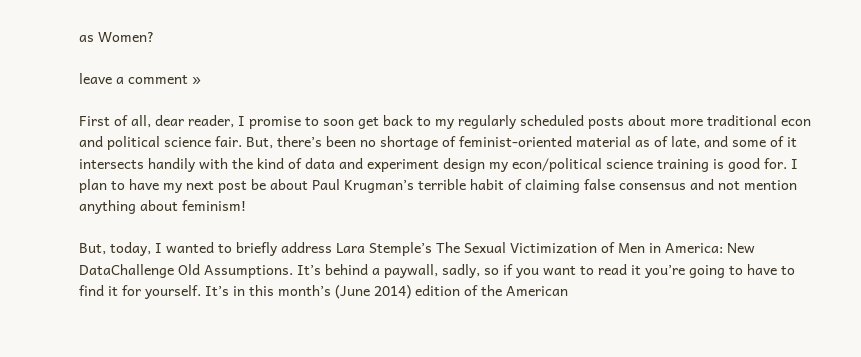as Women?

leave a comment »

First of all, dear reader, I promise to soon get back to my regularly scheduled posts about more traditional econ and political science fair. But, there’s been no shortage of feminist-oriented material as of late, and some of it intersects handily with the kind of data and experiment design my econ/political science training is good for. I plan to have my next post be about Paul Krugman’s terrible habit of claiming false consensus and not mention anything about feminism!

But, today, I wanted to briefly address Lara Stemple’s The Sexual Victimization of Men in America: New DataChallenge Old Assumptions. It’s behind a paywall, sadly, so if you want to read it you’re going to have to find it for yourself. It’s in this month’s (June 2014) edition of the American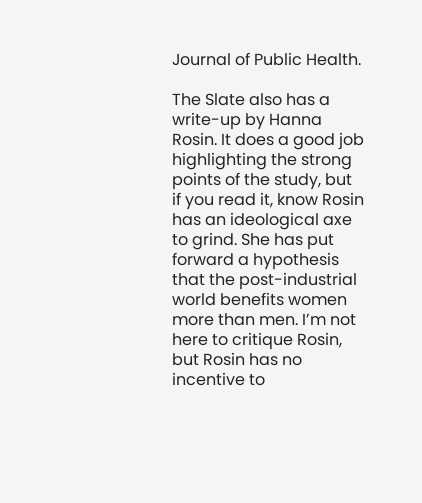Journal of Public Health.

The Slate also has a write-up by Hanna Rosin. It does a good job highlighting the strong points of the study, but if you read it, know Rosin has an ideological axe to grind. She has put forward a hypothesis that the post-industrial world benefits women more than men. I’m not here to critique Rosin, but Rosin has no incentive to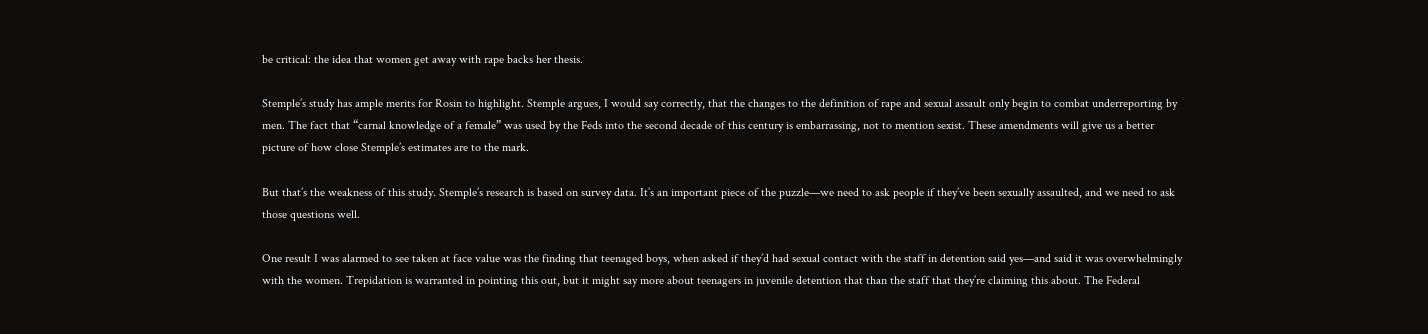be critical: the idea that women get away with rape backs her thesis.

Stemple’s study has ample merits for Rosin to highlight. Stemple argues, I would say correctly, that the changes to the definition of rape and sexual assault only begin to combat underreporting by men. The fact that “carnal knowledge of a female” was used by the Feds into the second decade of this century is embarrassing, not to mention sexist. These amendments will give us a better picture of how close Stemple’s estimates are to the mark.

But that’s the weakness of this study. Stemple’s research is based on survey data. It’s an important piece of the puzzle—we need to ask people if they’ve been sexually assaulted, and we need to ask those questions well.

One result I was alarmed to see taken at face value was the finding that teenaged boys, when asked if they’d had sexual contact with the staff in detention said yes—and said it was overwhelmingly with the women. Trepidation is warranted in pointing this out, but it might say more about teenagers in juvenile detention that than the staff that they’re claiming this about. The Federal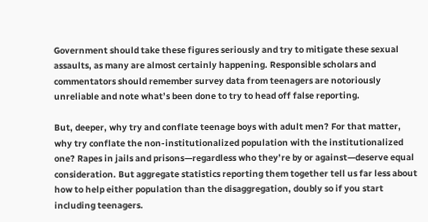Government should take these figures seriously and try to mitigate these sexual assaults, as many are almost certainly happening. Responsible scholars and commentators should remember survey data from teenagers are notoriously unreliable and note what’s been done to try to head off false reporting.

But, deeper, why try and conflate teenage boys with adult men? For that matter, why try conflate the non-institutionalized population with the institutionalized one? Rapes in jails and prisons—regardless who they’re by or against—deserve equal consideration. But aggregate statistics reporting them together tell us far less about how to help either population than the disaggregation, doubly so if you start including teenagers.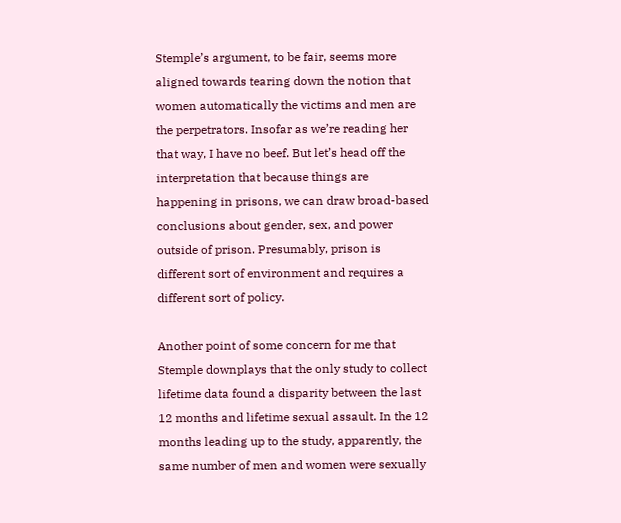Stemple’s argument, to be fair, seems more aligned towards tearing down the notion that women automatically the victims and men are the perpetrators. Insofar as we’re reading her that way, I have no beef. But let’s head off the interpretation that because things are happening in prisons, we can draw broad-based conclusions about gender, sex, and power outside of prison. Presumably, prison is different sort of environment and requires a different sort of policy.

Another point of some concern for me that Stemple downplays that the only study to collect lifetime data found a disparity between the last 12 months and lifetime sexual assault. In the 12 months leading up to the study, apparently, the same number of men and women were sexually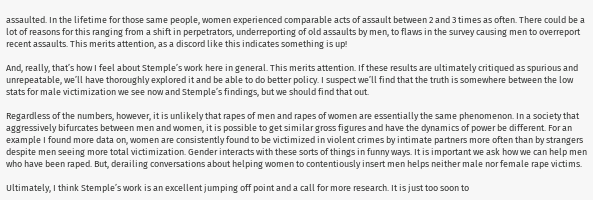assaulted. In the lifetime for those same people, women experienced comparable acts of assault between 2 and 3 times as often. There could be a lot of reasons for this ranging from a shift in perpetrators, underreporting of old assaults by men, to flaws in the survey causing men to overreport recent assaults. This merits attention, as a discord like this indicates something is up!

And, really, that’s how I feel about Stemple’s work here in general. This merits attention. If these results are ultimately critiqued as spurious and unrepeatable, we’ll have thoroughly explored it and be able to do better policy. I suspect we’ll find that the truth is somewhere between the low stats for male victimization we see now and Stemple’s findings, but we should find that out.

Regardless of the numbers, however, it is unlikely that rapes of men and rapes of women are essentially the same phenomenon. In a society that aggressively bifurcates between men and women, it is possible to get similar gross figures and have the dynamics of power be different. For an example I found more data on, women are consistently found to be victimized in violent crimes by intimate partners more often than by strangers despite men seeing more total victimization. Gender interacts with these sorts of things in funny ways. It is important we ask how we can help men who have been raped. But, derailing conversations about helping women to contentiously insert men helps neither male nor female rape victims.

Ultimately, I think Stemple’s work is an excellent jumping off point and a call for more research. It is just too soon to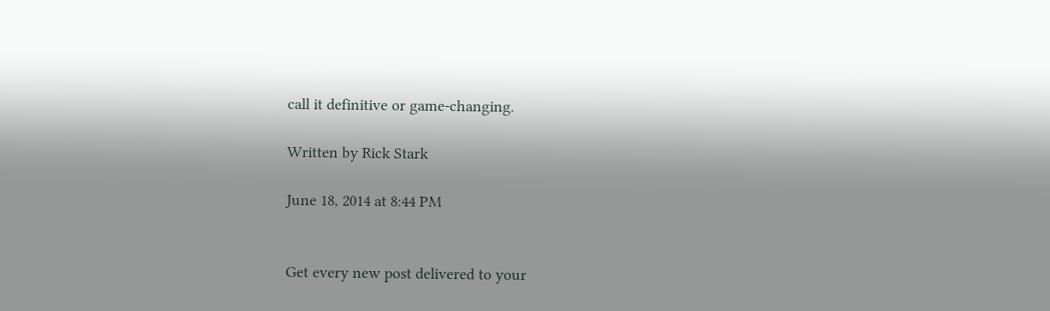call it definitive or game-changing.

Written by Rick Stark

June 18, 2014 at 8:44 PM


Get every new post delivered to your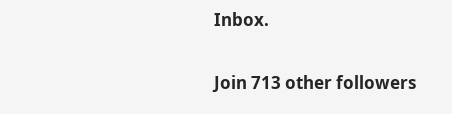Inbox.

Join 713 other followers